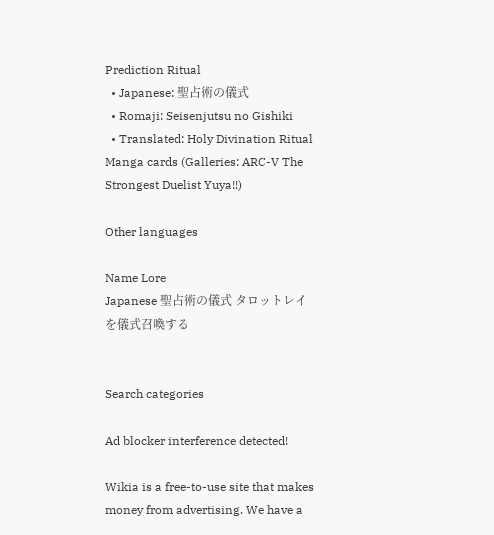Prediction Ritual
  • Japanese: 聖占術の儀式
  • Romaji: Seisenjutsu no Gishiki
  • Translated: Holy Divination Ritual
Manga cards (Galleries: ARC-V The Strongest Duelist Yuya!!)

Other languages

Name Lore
Japanese 聖占術の儀式 タロットレイを儀式召喚する


Search categories

Ad blocker interference detected!

Wikia is a free-to-use site that makes money from advertising. We have a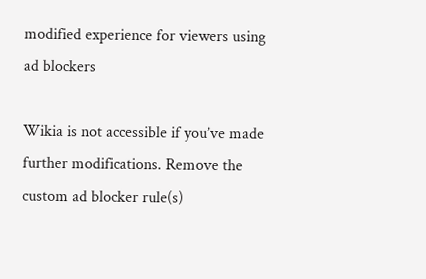modified experience for viewers using ad blockers

Wikia is not accessible if you’ve made further modifications. Remove the custom ad blocker rule(s)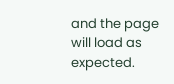and the page will load as expected.